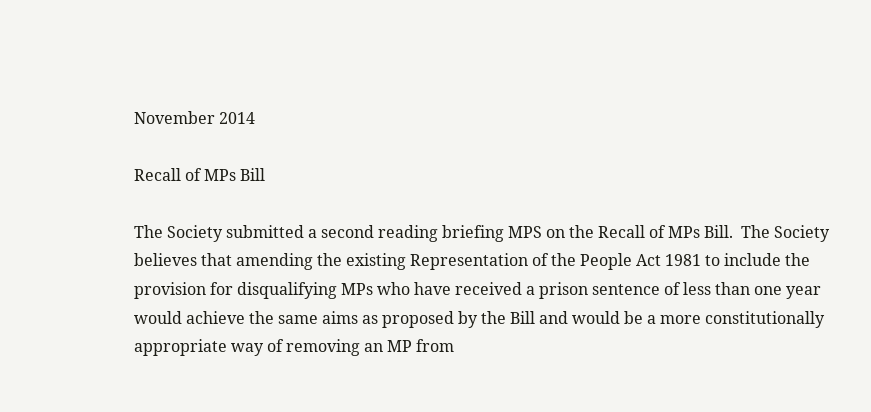November 2014

Recall of MPs Bill

The Society submitted a second reading briefing MPS on the Recall of MPs Bill.  The Society believes that amending the existing Representation of the People Act 1981 to include the provision for disqualifying MPs who have received a prison sentence of less than one year would achieve the same aims as proposed by the Bill and would be a more constitutionally appropriate way of removing an MP from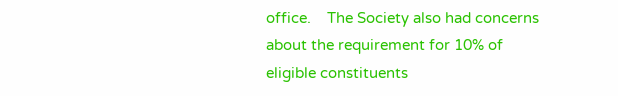office.    The Society also had concerns about the requirement for 10% of eligible constituents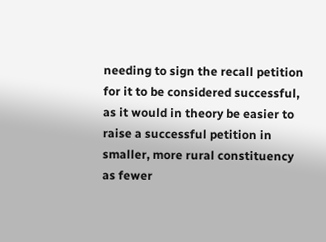needing to sign the recall petition for it to be considered successful, as it would in theory be easier to raise a successful petition in smaller, more rural constituency as fewer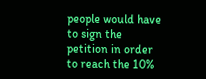people would have to sign the petition in order to reach the 10%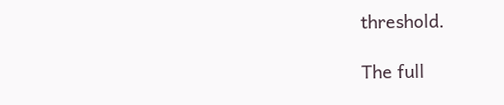threshold.

The full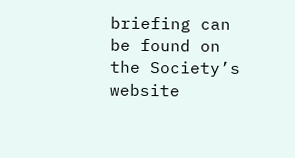briefing can be found on the Society’s website